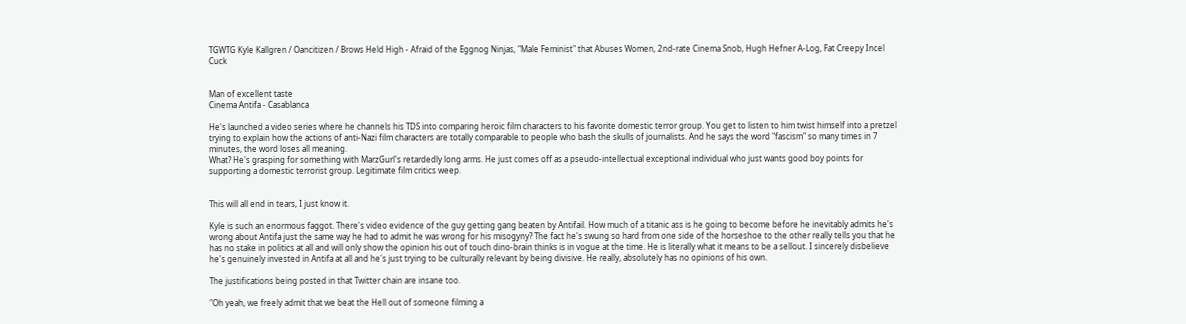TGWTG Kyle Kallgren / Oancitizen / Brows Held High - Afraid of the Eggnog Ninjas, "Male Feminist" that Abuses Women, 2nd-rate Cinema Snob, Hugh Hefner A-Log, Fat Creepy Incel Cuck


Man of excellent taste
Cinema Antifa - Casablanca

He's launched a video series where he channels his TDS into comparing heroic film characters to his favorite domestic terror group. You get to listen to him twist himself into a pretzel trying to explain how the actions of anti-Nazi film characters are totally comparable to people who bash the skulls of journalists. And he says the word "fascism" so many times in 7 minutes, the word loses all meaning.
What? He's grasping for something with MarzGurl's retardedly long arms. He just comes off as a pseudo-intellectual exceptional individual who just wants good boy points for supporting a domestic terrorist group. Legitimate film critics weep.


This will all end in tears, I just know it.

Kyle is such an enormous faggot. There's video evidence of the guy getting gang beaten by Antifail. How much of a titanic ass is he going to become before he inevitably admits he's wrong about Antifa just the same way he had to admit he was wrong for his misogyny? The fact he's swung so hard from one side of the horseshoe to the other really tells you that he has no stake in politics at all and will only show the opinion his out of touch dino-brain thinks is in vogue at the time. He is literally what it means to be a sellout. I sincerely disbelieve he's genuinely invested in Antifa at all and he's just trying to be culturally relevant by being divisive. He really, absolutely has no opinions of his own.

The justifications being posted in that Twitter chain are insane too.

"Oh yeah, we freely admit that we beat the Hell out of someone filming a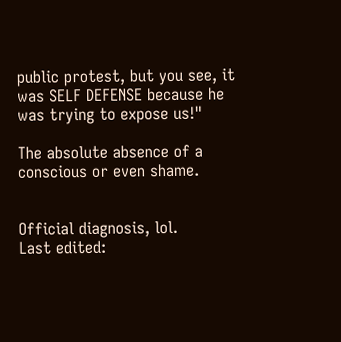public protest, but you see, it was SELF DEFENSE because he was trying to expose us!"

The absolute absence of a conscious or even shame.


Official diagnosis, lol.
Last edited: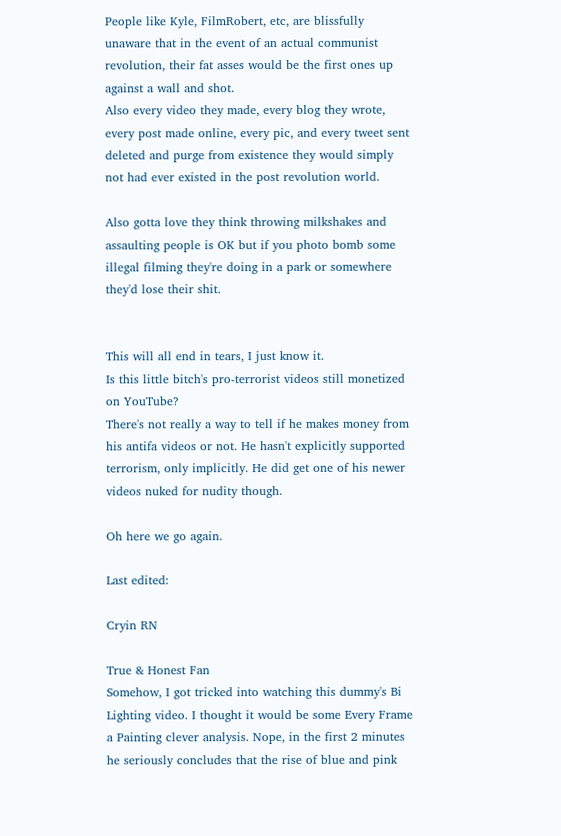People like Kyle, FilmRobert, etc, are blissfully unaware that in the event of an actual communist revolution, their fat asses would be the first ones up against a wall and shot.
Also every video they made, every blog they wrote, every post made online, every pic, and every tweet sent deleted and purge from existence they would simply not had ever existed in the post revolution world.

Also gotta love they think throwing milkshakes and assaulting people is OK but if you photo bomb some illegal filming they're doing in a park or somewhere they'd lose their shit.


This will all end in tears, I just know it.
Is this little bitch's pro-terrorist videos still monetized on YouTube?
There's not really a way to tell if he makes money from his antifa videos or not. He hasn't explicitly supported terrorism, only implicitly. He did get one of his newer videos nuked for nudity though.

Oh here we go again.

Last edited:

Cryin RN

True & Honest Fan
Somehow, I got tricked into watching this dummy's Bi Lighting video. I thought it would be some Every Frame a Painting clever analysis. Nope, in the first 2 minutes he seriously concludes that the rise of blue and pink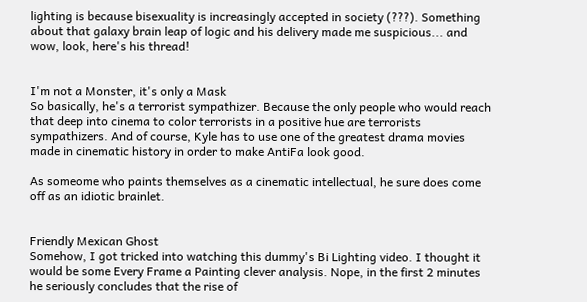lighting is because bisexuality is increasingly accepted in society (???). Something about that galaxy brain leap of logic and his delivery made me suspicious... and wow, look, here's his thread!


I'm not a Monster, it's only a Mask
So basically, he's a terrorist sympathizer. Because the only people who would reach that deep into cinema to color terrorists in a positive hue are terrorists sympathizers. And of course, Kyle has to use one of the greatest drama movies made in cinematic history in order to make AntiFa look good.

As someome who paints themselves as a cinematic intellectual, he sure does come off as an idiotic brainlet.


Friendly Mexican Ghost
Somehow, I got tricked into watching this dummy's Bi Lighting video. I thought it would be some Every Frame a Painting clever analysis. Nope, in the first 2 minutes he seriously concludes that the rise of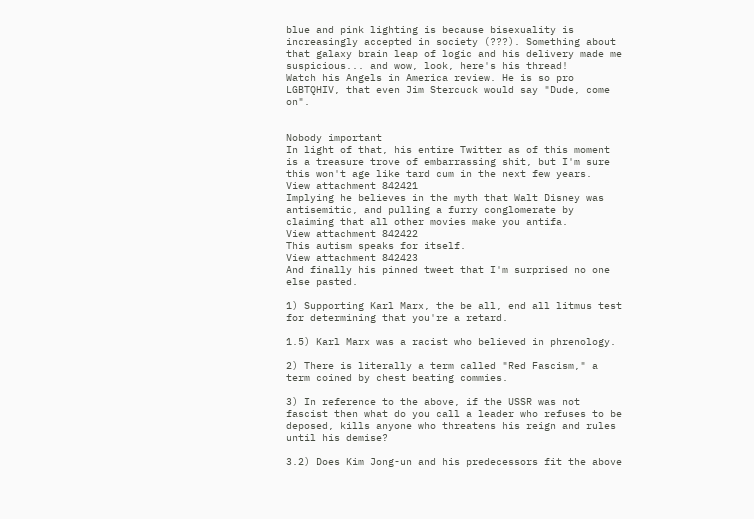blue and pink lighting is because bisexuality is increasingly accepted in society (???). Something about that galaxy brain leap of logic and his delivery made me suspicious... and wow, look, here's his thread!
Watch his Angels in America review. He is so pro LGBTQHIV, that even Jim Stercuck would say "Dude, come on".


Nobody important
In light of that, his entire Twitter as of this moment is a treasure trove of embarrassing shit, but I'm sure this won't age like tard cum in the next few years.
View attachment 842421
Implying he believes in the myth that Walt Disney was antisemitic, and pulling a furry conglomerate by claiming that all other movies make you antifa.
View attachment 842422
This autism speaks for itself.
View attachment 842423
And finally his pinned tweet that I'm surprised no one else pasted.

1) Supporting Karl Marx, the be all, end all litmus test for determining that you're a retard.

1.5) Karl Marx was a racist who believed in phrenology.

2) There is literally a term called "Red Fascism," a term coined by chest beating commies.

3) In reference to the above, if the USSR was not fascist then what do you call a leader who refuses to be deposed, kills anyone who threatens his reign and rules until his demise?

3.2) Does Kim Jong-un and his predecessors fit the above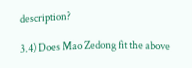description?

3.4) Does Mao Zedong fit the above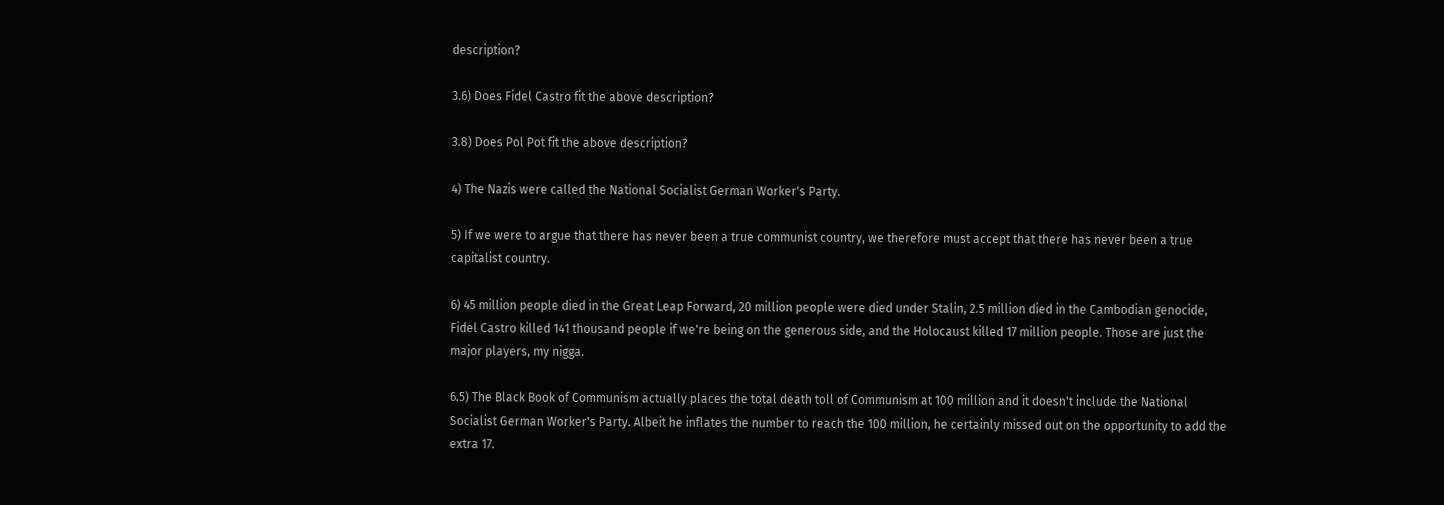description?

3.6) Does Fidel Castro fit the above description?

3.8) Does Pol Pot fit the above description?

4) The Nazis were called the National Socialist German Worker's Party.

5) If we were to argue that there has never been a true communist country, we therefore must accept that there has never been a true capitalist country.

6) 45 million people died in the Great Leap Forward, 20 million people were died under Stalin, 2.5 million died in the Cambodian genocide, Fidel Castro killed 141 thousand people if we're being on the generous side, and the Holocaust killed 17 million people. Those are just the major players, my nigga.

6.5) The Black Book of Communism actually places the total death toll of Communism at 100 million and it doesn't include the National Socialist German Worker's Party. Albeit he inflates the number to reach the 100 million, he certainly missed out on the opportunity to add the extra 17.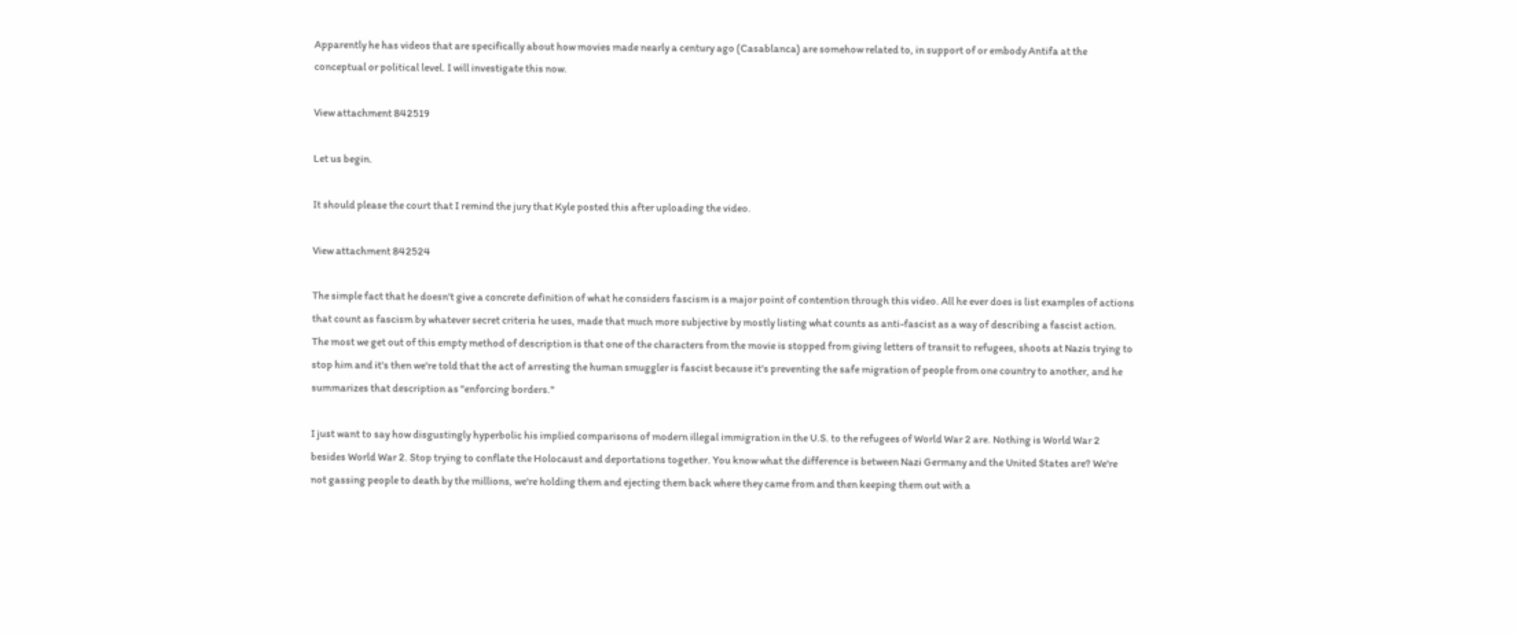Apparently he has videos that are specifically about how movies made nearly a century ago (Casablanca) are somehow related to, in support of or embody Antifa at the conceptual or political level. I will investigate this now.

View attachment 842519

Let us begin.

It should please the court that I remind the jury that Kyle posted this after uploading the video.

View attachment 842524

The simple fact that he doesn't give a concrete definition of what he considers fascism is a major point of contention through this video. All he ever does is list examples of actions that count as fascism by whatever secret criteria he uses, made that much more subjective by mostly listing what counts as anti-fascist as a way of describing a fascist action. The most we get out of this empty method of description is that one of the characters from the movie is stopped from giving letters of transit to refugees, shoots at Nazis trying to stop him and it's then we're told that the act of arresting the human smuggler is fascist because it's preventing the safe migration of people from one country to another, and he summarizes that description as "enforcing borders."

I just want to say how disgustingly hyperbolic his implied comparisons of modern illegal immigration in the U.S. to the refugees of World War 2 are. Nothing is World War 2 besides World War 2. Stop trying to conflate the Holocaust and deportations together. You know what the difference is between Nazi Germany and the United States are? We're not gassing people to death by the millions, we're holding them and ejecting them back where they came from and then keeping them out with a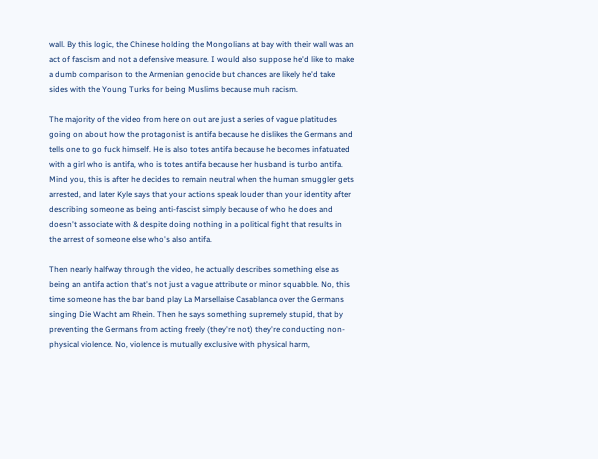wall. By this logic, the Chinese holding the Mongolians at bay with their wall was an act of fascism and not a defensive measure. I would also suppose he'd like to make a dumb comparison to the Armenian genocide but chances are likely he'd take sides with the Young Turks for being Muslims because muh racism.

The majority of the video from here on out are just a series of vague platitudes going on about how the protagonist is antifa because he dislikes the Germans and tells one to go fuck himself. He is also totes antifa because he becomes infatuated with a girl who is antifa, who is totes antifa because her husband is turbo antifa. Mind you, this is after he decides to remain neutral when the human smuggler gets arrested, and later Kyle says that your actions speak louder than your identity after describing someone as being anti-fascist simply because of who he does and doesn't associate with & despite doing nothing in a political fight that results in the arrest of someone else who's also antifa.

Then nearly halfway through the video, he actually describes something else as being an antifa action that's not just a vague attribute or minor squabble. No, this time someone has the bar band play La Marsellaise Casablanca over the Germans singing Die Wacht am Rhein. Then he says something supremely stupid, that by preventing the Germans from acting freely (they're not) they're conducting non-physical violence. No, violence is mutually exclusive with physical harm,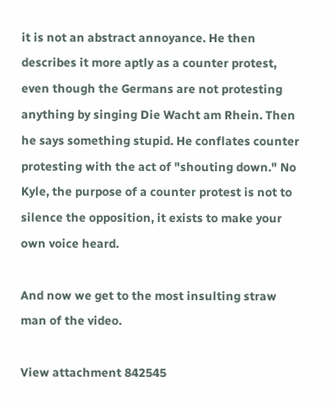it is not an abstract annoyance. He then describes it more aptly as a counter protest, even though the Germans are not protesting anything by singing Die Wacht am Rhein. Then he says something stupid. He conflates counter protesting with the act of "shouting down." No Kyle, the purpose of a counter protest is not to silence the opposition, it exists to make your own voice heard.

And now we get to the most insulting straw man of the video.

View attachment 842545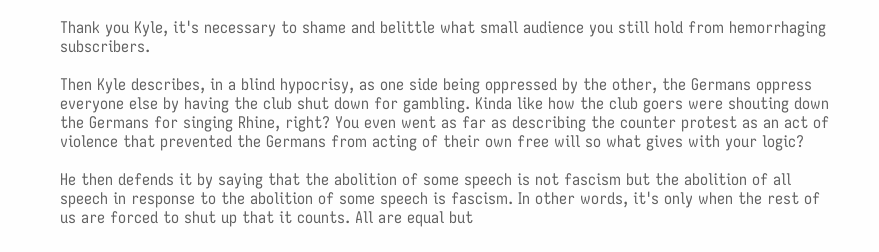Thank you Kyle, it's necessary to shame and belittle what small audience you still hold from hemorrhaging subscribers.

Then Kyle describes, in a blind hypocrisy, as one side being oppressed by the other, the Germans oppress everyone else by having the club shut down for gambling. Kinda like how the club goers were shouting down the Germans for singing Rhine, right? You even went as far as describing the counter protest as an act of violence that prevented the Germans from acting of their own free will so what gives with your logic?

He then defends it by saying that the abolition of some speech is not fascism but the abolition of all speech in response to the abolition of some speech is fascism. In other words, it's only when the rest of us are forced to shut up that it counts. All are equal but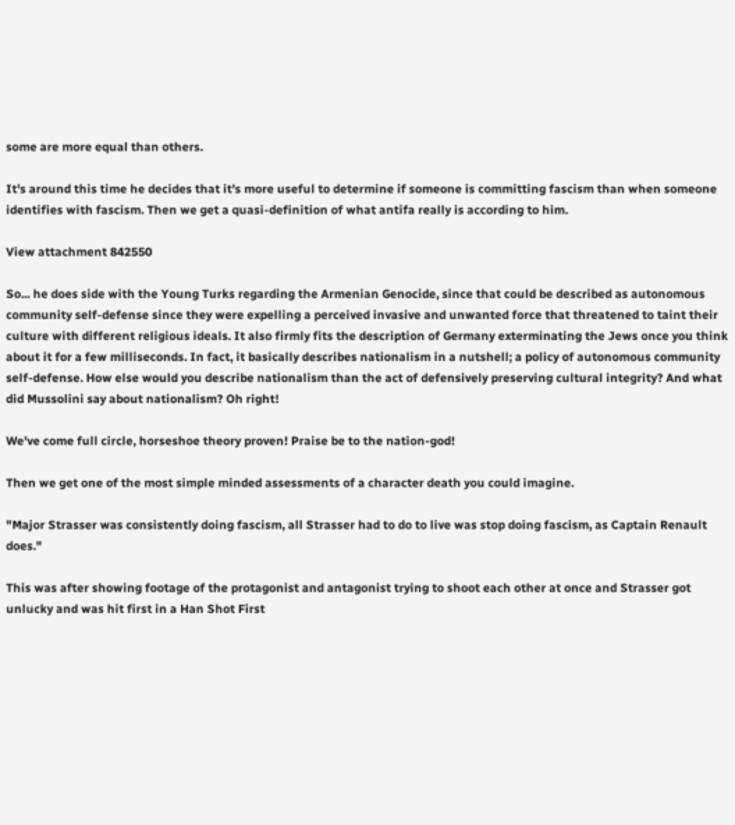some are more equal than others.

It's around this time he decides that it's more useful to determine if someone is committing fascism than when someone identifies with fascism. Then we get a quasi-definition of what antifa really is according to him.

View attachment 842550

So... he does side with the Young Turks regarding the Armenian Genocide, since that could be described as autonomous community self-defense since they were expelling a perceived invasive and unwanted force that threatened to taint their culture with different religious ideals. It also firmly fits the description of Germany exterminating the Jews once you think about it for a few milliseconds. In fact, it basically describes nationalism in a nutshell; a policy of autonomous community self-defense. How else would you describe nationalism than the act of defensively preserving cultural integrity? And what did Mussolini say about nationalism? Oh right!

We've come full circle, horseshoe theory proven! Praise be to the nation-god!

Then we get one of the most simple minded assessments of a character death you could imagine.

"Major Strasser was consistently doing fascism, all Strasser had to do to live was stop doing fascism, as Captain Renault does."

This was after showing footage of the protagonist and antagonist trying to shoot each other at once and Strasser got unlucky and was hit first in a Han Shot First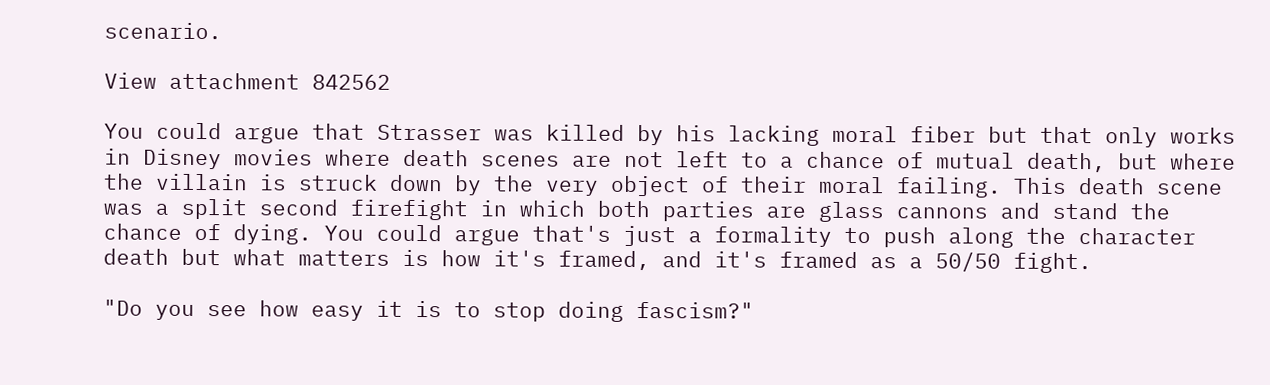scenario.

View attachment 842562

You could argue that Strasser was killed by his lacking moral fiber but that only works in Disney movies where death scenes are not left to a chance of mutual death, but where the villain is struck down by the very object of their moral failing. This death scene was a split second firefight in which both parties are glass cannons and stand the chance of dying. You could argue that's just a formality to push along the character death but what matters is how it's framed, and it's framed as a 50/50 fight.

"Do you see how easy it is to stop doing fascism?"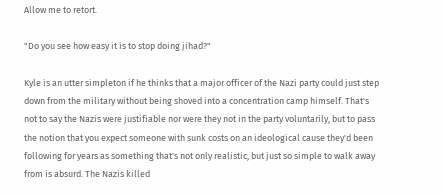Allow me to retort.

"Do you see how easy it is to stop doing jihad?"

Kyle is an utter simpleton if he thinks that a major officer of the Nazi party could just step down from the military without being shoved into a concentration camp himself. That's not to say the Nazis were justifiable nor were they not in the party voluntarily, but to pass the notion that you expect someone with sunk costs on an ideological cause they'd been following for years as something that's not only realistic, but just so simple to walk away from is absurd. The Nazis killed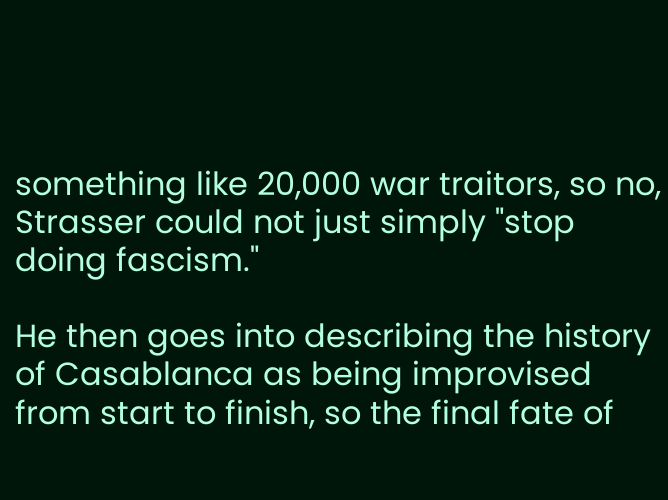something like 20,000 war traitors, so no, Strasser could not just simply "stop doing fascism."

He then goes into describing the history of Casablanca as being improvised from start to finish, so the final fate of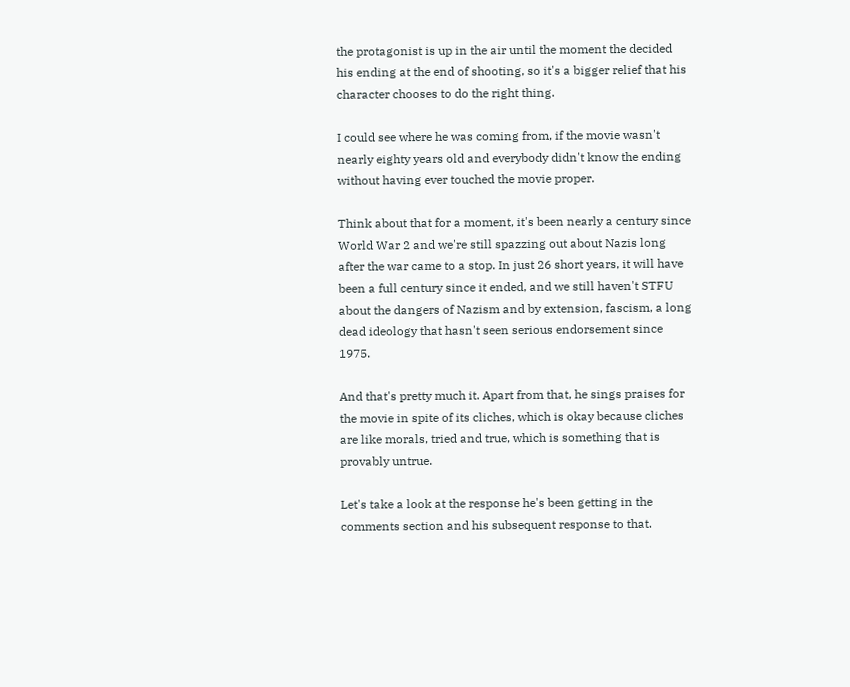the protagonist is up in the air until the moment the decided his ending at the end of shooting, so it's a bigger relief that his character chooses to do the right thing.

I could see where he was coming from, if the movie wasn't nearly eighty years old and everybody didn't know the ending without having ever touched the movie proper.

Think about that for a moment, it's been nearly a century since World War 2 and we're still spazzing out about Nazis long after the war came to a stop. In just 26 short years, it will have been a full century since it ended, and we still haven't STFU about the dangers of Nazism and by extension, fascism, a long dead ideology that hasn't seen serious endorsement since 1975.

And that's pretty much it. Apart from that, he sings praises for the movie in spite of its cliches, which is okay because cliches are like morals, tried and true, which is something that is provably untrue.

Let's take a look at the response he's been getting in the comments section and his subsequent response to that.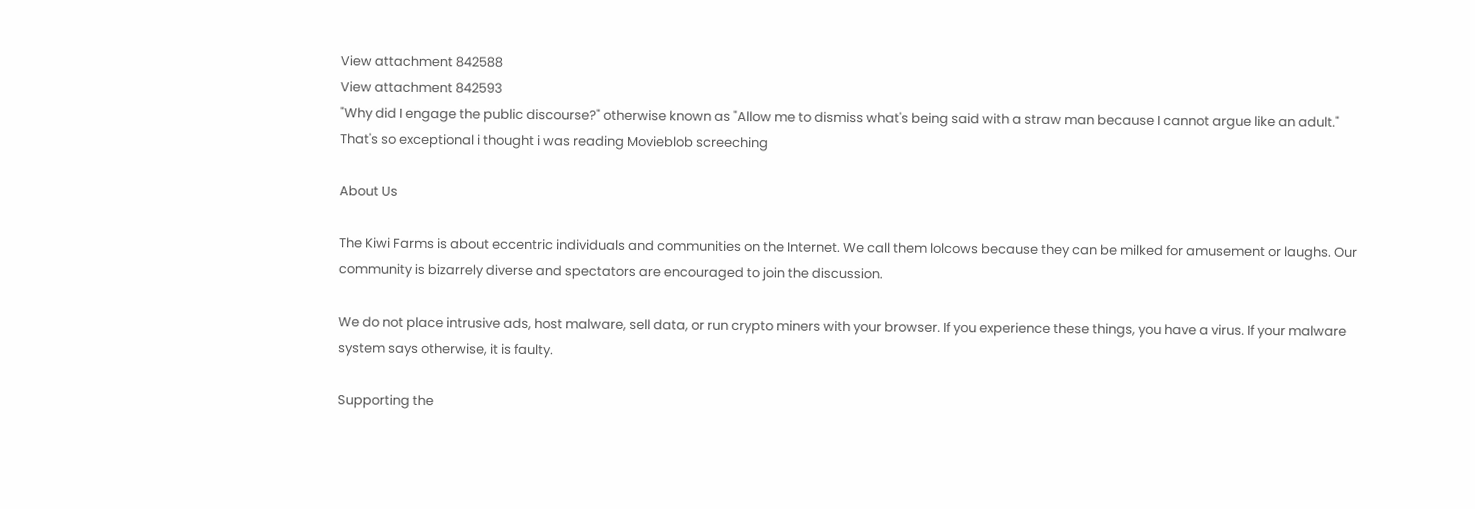View attachment 842588
View attachment 842593
"Why did I engage the public discourse?" otherwise known as "Allow me to dismiss what's being said with a straw man because I cannot argue like an adult."
That's so exceptional i thought i was reading Movieblob screeching

About Us

The Kiwi Farms is about eccentric individuals and communities on the Internet. We call them lolcows because they can be milked for amusement or laughs. Our community is bizarrely diverse and spectators are encouraged to join the discussion.

We do not place intrusive ads, host malware, sell data, or run crypto miners with your browser. If you experience these things, you have a virus. If your malware system says otherwise, it is faulty.

Supporting the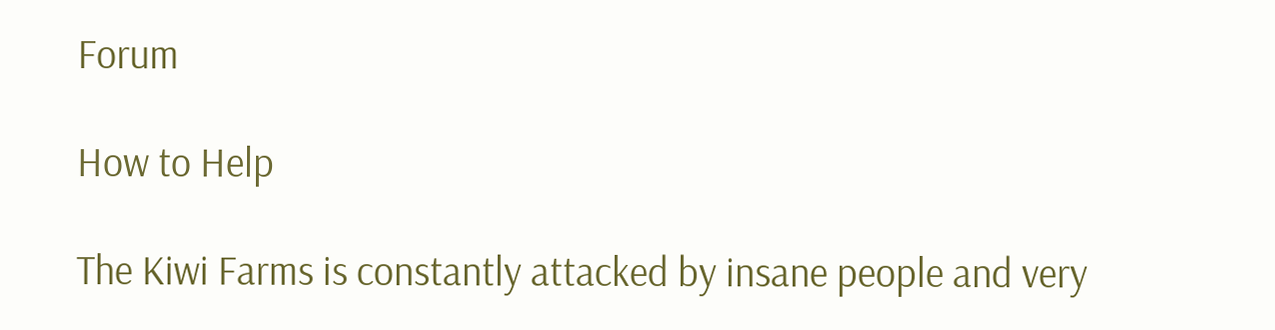Forum

How to Help

The Kiwi Farms is constantly attacked by insane people and very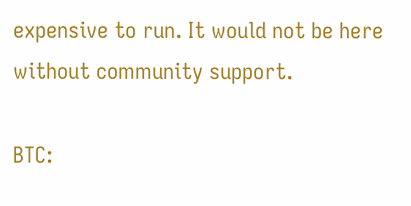expensive to run. It would not be here without community support.

BTC: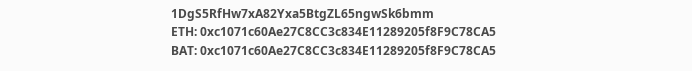1DgS5RfHw7xA82Yxa5BtgZL65ngwSk6bmm
ETH: 0xc1071c60Ae27C8CC3c834E11289205f8F9C78CA5
BAT: 0xc1071c60Ae27C8CC3c834E11289205f8F9C78CA5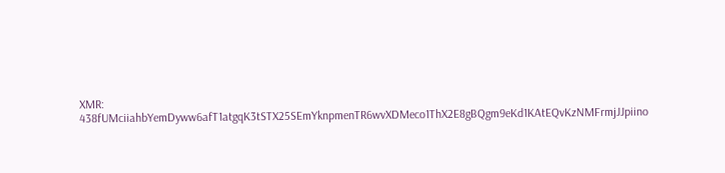XMR: 438fUMciiahbYemDyww6afT1atgqK3tSTX25SEmYknpmenTR6wvXDMeco1ThX2E8gBQgm9eKd1KAtEQvKzNMFrmjJJpiino